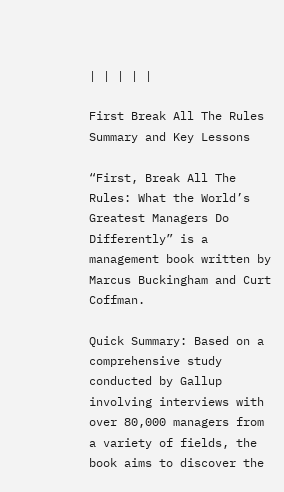| | | | |

First Break All The Rules Summary and Key Lessons

“First, Break All The Rules: What the World’s Greatest Managers Do Differently” is a management book written by Marcus Buckingham and Curt Coffman.

Quick Summary: Based on a comprehensive study conducted by Gallup involving interviews with over 80,000 managers from a variety of fields, the book aims to discover the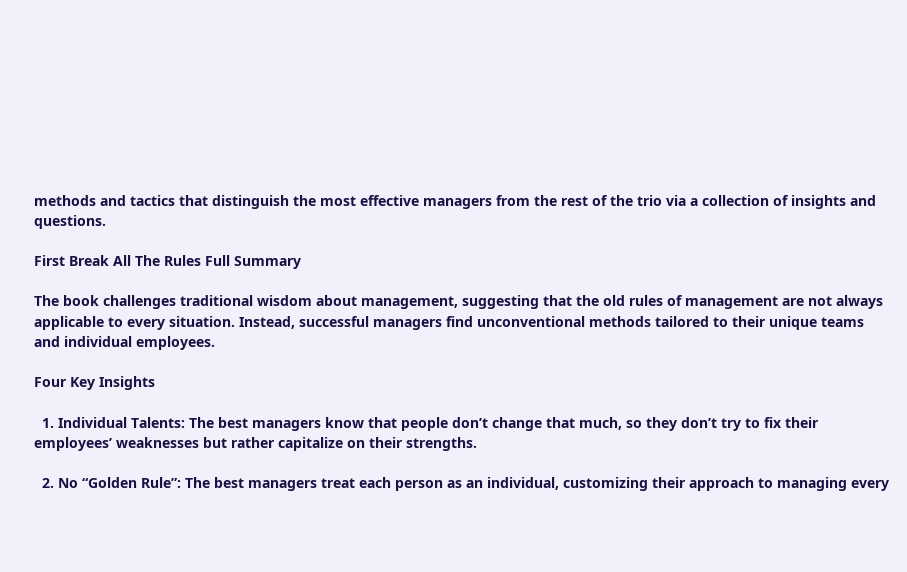methods and tactics that distinguish the most effective managers from the rest of the trio via a collection of insights and questions.

First Break All The Rules Full Summary

The book challenges traditional wisdom about management, suggesting that the old rules of management are not always applicable to every situation. Instead, successful managers find unconventional methods tailored to their unique teams and individual employees.

Four Key Insights

  1. Individual Talents: The best managers know that people don’t change that much, so they don’t try to fix their employees’ weaknesses but rather capitalize on their strengths.

  2. No “Golden Rule”: The best managers treat each person as an individual, customizing their approach to managing every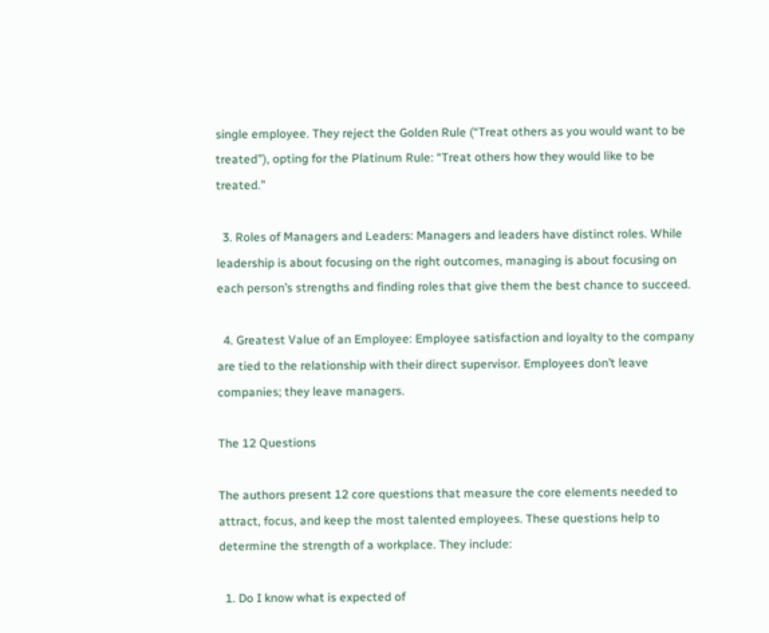single employee. They reject the Golden Rule (“Treat others as you would want to be treated”), opting for the Platinum Rule: “Treat others how they would like to be treated.”

  3. Roles of Managers and Leaders: Managers and leaders have distinct roles. While leadership is about focusing on the right outcomes, managing is about focusing on each person’s strengths and finding roles that give them the best chance to succeed.

  4. Greatest Value of an Employee: Employee satisfaction and loyalty to the company are tied to the relationship with their direct supervisor. Employees don’t leave companies; they leave managers.

The 12 Questions

The authors present 12 core questions that measure the core elements needed to attract, focus, and keep the most talented employees. These questions help to determine the strength of a workplace. They include:

  1. Do I know what is expected of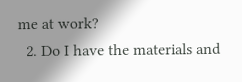me at work?
  2. Do I have the materials and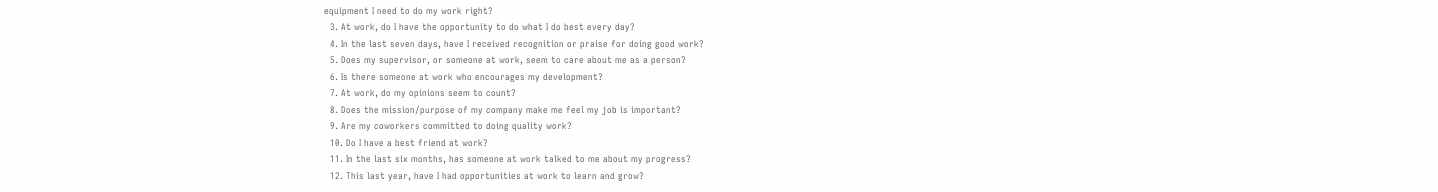equipment I need to do my work right?
  3. At work, do I have the opportunity to do what I do best every day?
  4. In the last seven days, have I received recognition or praise for doing good work?
  5. Does my supervisor, or someone at work, seem to care about me as a person?
  6. Is there someone at work who encourages my development?
  7. At work, do my opinions seem to count?
  8. Does the mission/purpose of my company make me feel my job is important?
  9. Are my coworkers committed to doing quality work?
  10. Do I have a best friend at work?
  11. In the last six months, has someone at work talked to me about my progress?
  12. This last year, have I had opportunities at work to learn and grow?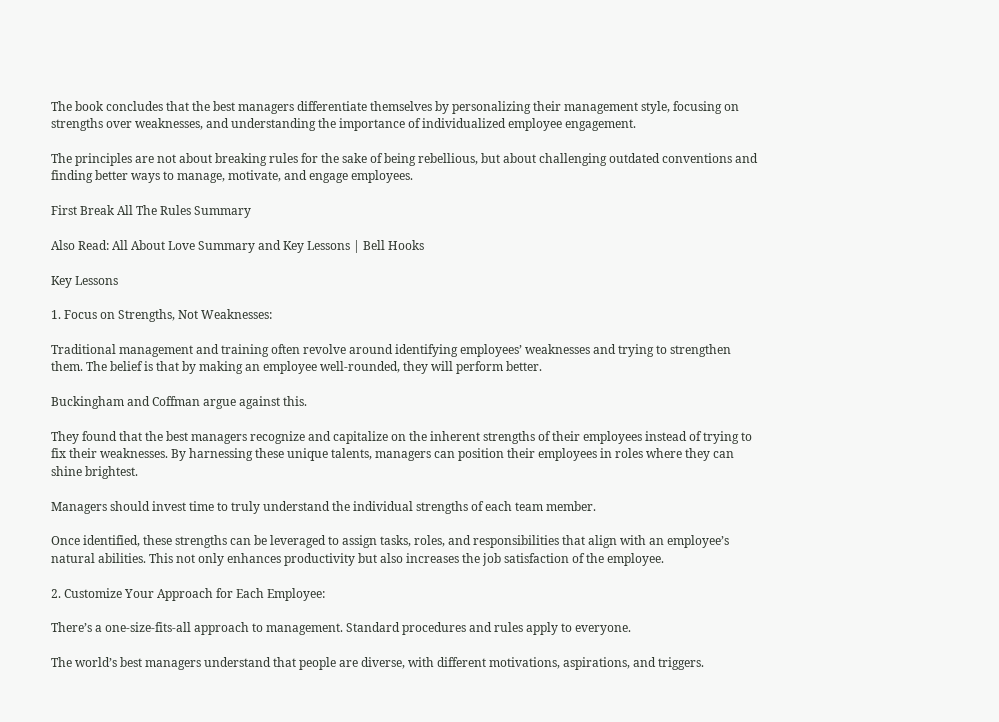The book concludes that the best managers differentiate themselves by personalizing their management style, focusing on strengths over weaknesses, and understanding the importance of individualized employee engagement.

The principles are not about breaking rules for the sake of being rebellious, but about challenging outdated conventions and finding better ways to manage, motivate, and engage employees.

First Break All The Rules Summary

Also Read: All About Love Summary and Key Lessons | Bell Hooks

Key Lessons

1. Focus on Strengths, Not Weaknesses:

Traditional management and training often revolve around identifying employees’ weaknesses and trying to strengthen them. The belief is that by making an employee well-rounded, they will perform better.

Buckingham and Coffman argue against this.

They found that the best managers recognize and capitalize on the inherent strengths of their employees instead of trying to fix their weaknesses. By harnessing these unique talents, managers can position their employees in roles where they can shine brightest.

Managers should invest time to truly understand the individual strengths of each team member.

Once identified, these strengths can be leveraged to assign tasks, roles, and responsibilities that align with an employee’s natural abilities. This not only enhances productivity but also increases the job satisfaction of the employee.

2. Customize Your Approach for Each Employee:

There’s a one-size-fits-all approach to management. Standard procedures and rules apply to everyone.

The world’s best managers understand that people are diverse, with different motivations, aspirations, and triggers.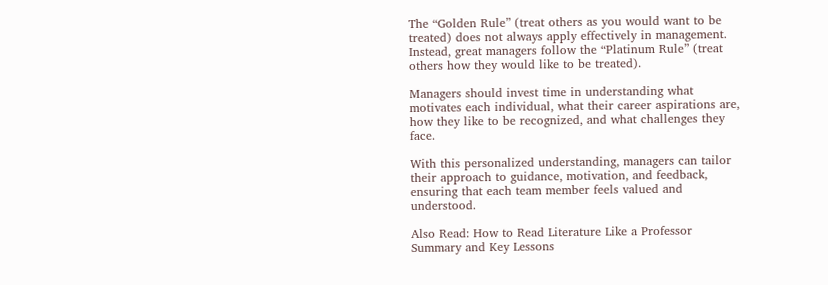The “Golden Rule” (treat others as you would want to be treated) does not always apply effectively in management. Instead, great managers follow the “Platinum Rule” (treat others how they would like to be treated).

Managers should invest time in understanding what motivates each individual, what their career aspirations are, how they like to be recognized, and what challenges they face.

With this personalized understanding, managers can tailor their approach to guidance, motivation, and feedback, ensuring that each team member feels valued and understood.

Also Read: How to Read Literature Like a Professor Summary and Key Lessons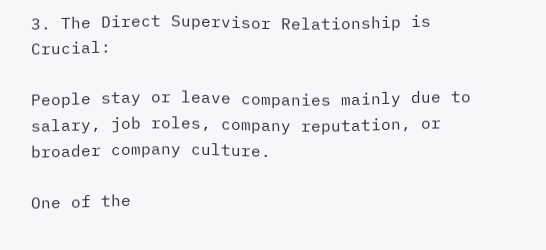3. The Direct Supervisor Relationship is Crucial:

People stay or leave companies mainly due to salary, job roles, company reputation, or broader company culture.

One of the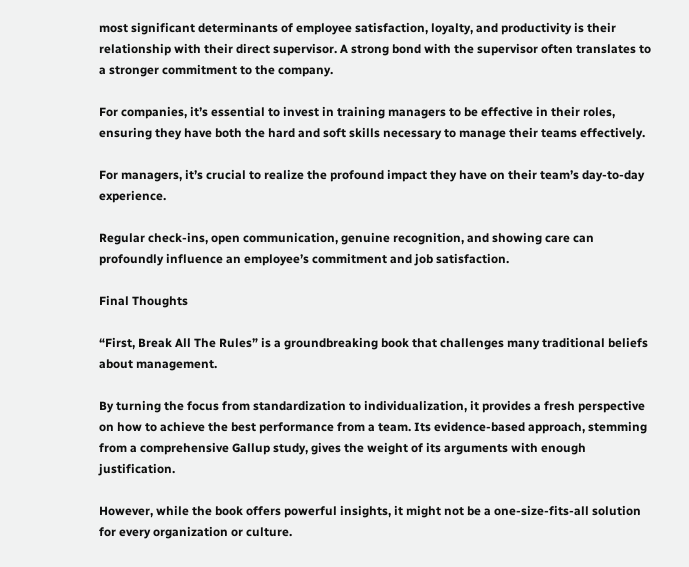most significant determinants of employee satisfaction, loyalty, and productivity is their relationship with their direct supervisor. A strong bond with the supervisor often translates to a stronger commitment to the company.

For companies, it’s essential to invest in training managers to be effective in their roles, ensuring they have both the hard and soft skills necessary to manage their teams effectively.

For managers, it’s crucial to realize the profound impact they have on their team’s day-to-day experience.

Regular check-ins, open communication, genuine recognition, and showing care can profoundly influence an employee’s commitment and job satisfaction.

Final Thoughts

“First, Break All The Rules” is a groundbreaking book that challenges many traditional beliefs about management.

By turning the focus from standardization to individualization, it provides a fresh perspective on how to achieve the best performance from a team. Its evidence-based approach, stemming from a comprehensive Gallup study, gives the weight of its arguments with enough justification.

However, while the book offers powerful insights, it might not be a one-size-fits-all solution for every organization or culture.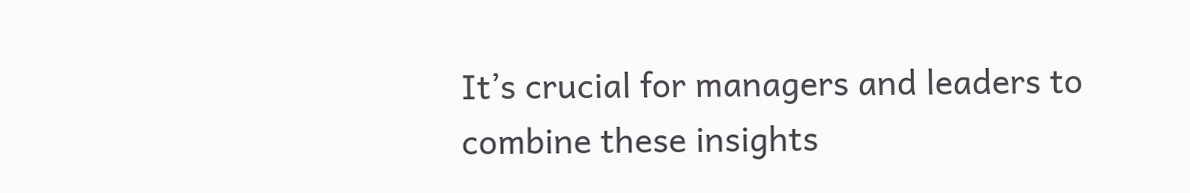It’s crucial for managers and leaders to combine these insights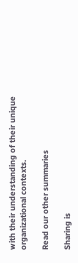with their understanding of their unique organizational contexts.

Read our other summaries

Sharing is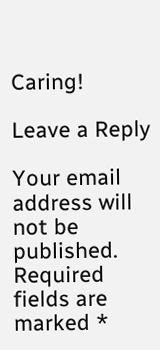Caring!

Leave a Reply

Your email address will not be published. Required fields are marked *